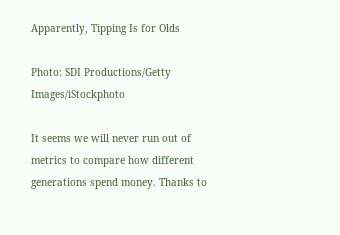Apparently, Tipping Is for Olds

Photo: SDI Productions/Getty Images/iStockphoto

It seems we will never run out of metrics to compare how different generations spend money. Thanks to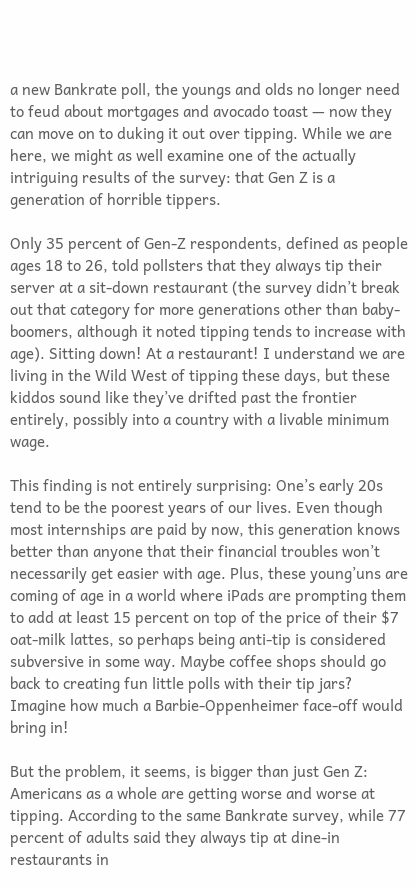a new Bankrate poll, the youngs and olds no longer need to feud about mortgages and avocado toast — now they can move on to duking it out over tipping. While we are here, we might as well examine one of the actually intriguing results of the survey: that Gen Z is a generation of horrible tippers.

Only 35 percent of Gen-Z respondents, defined as people ages 18 to 26, told pollsters that they always tip their server at a sit-down restaurant (the survey didn’t break out that category for more generations other than baby-boomers, although it noted tipping tends to increase with age). Sitting down! At a restaurant! I understand we are living in the Wild West of tipping these days, but these kiddos sound like they’ve drifted past the frontier entirely, possibly into a country with a livable minimum wage.

This finding is not entirely surprising: One’s early 20s tend to be the poorest years of our lives. Even though most internships are paid by now, this generation knows better than anyone that their financial troubles won’t necessarily get easier with age. Plus, these young’uns are coming of age in a world where iPads are prompting them to add at least 15 percent on top of the price of their $7 oat-milk lattes, so perhaps being anti-tip is considered subversive in some way. Maybe coffee shops should go back to creating fun little polls with their tip jars? Imagine how much a Barbie-Oppenheimer face-off would bring in!

But the problem, it seems, is bigger than just Gen Z: Americans as a whole are getting worse and worse at tipping. According to the same Bankrate survey, while 77 percent of adults said they always tip at dine-in restaurants in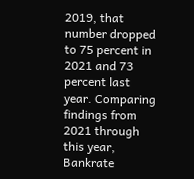2019, that number dropped to 75 percent in 2021 and 73 percent last year. Comparing findings from 2021 through this year, Bankrate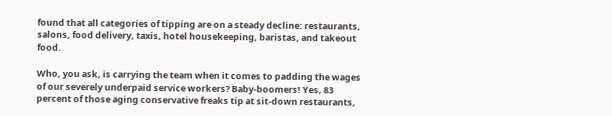found that all categories of tipping are on a steady decline: restaurants, salons, food delivery, taxis, hotel housekeeping, baristas, and takeout food.

Who, you ask, is carrying the team when it comes to padding the wages of our severely underpaid service workers? Baby-boomers! Yes, 83 percent of those aging conservative freaks tip at sit-down restaurants,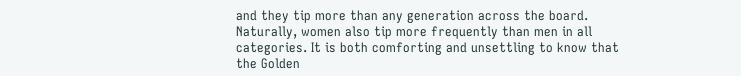and they tip more than any generation across the board. Naturally, women also tip more frequently than men in all categories. It is both comforting and unsettling to know that the Golden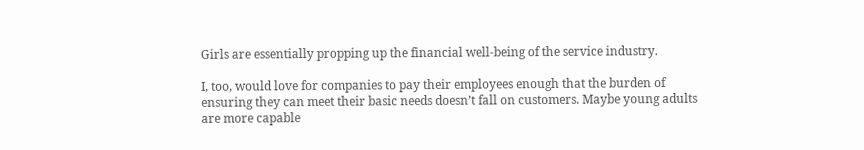Girls are essentially propping up the financial well-being of the service industry.

I, too, would love for companies to pay their employees enough that the burden of ensuring they can meet their basic needs doesn’t fall on customers. Maybe young adults are more capable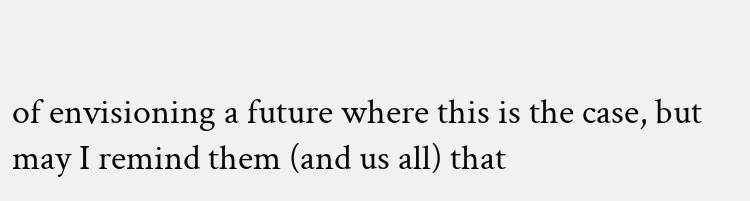of envisioning a future where this is the case, but may I remind them (and us all) that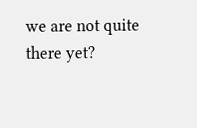we are not quite there yet?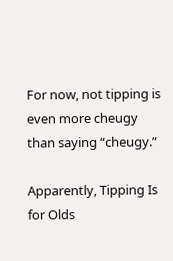For now, not tipping is even more cheugy than saying “cheugy.”

Apparently, Tipping Is for Olds